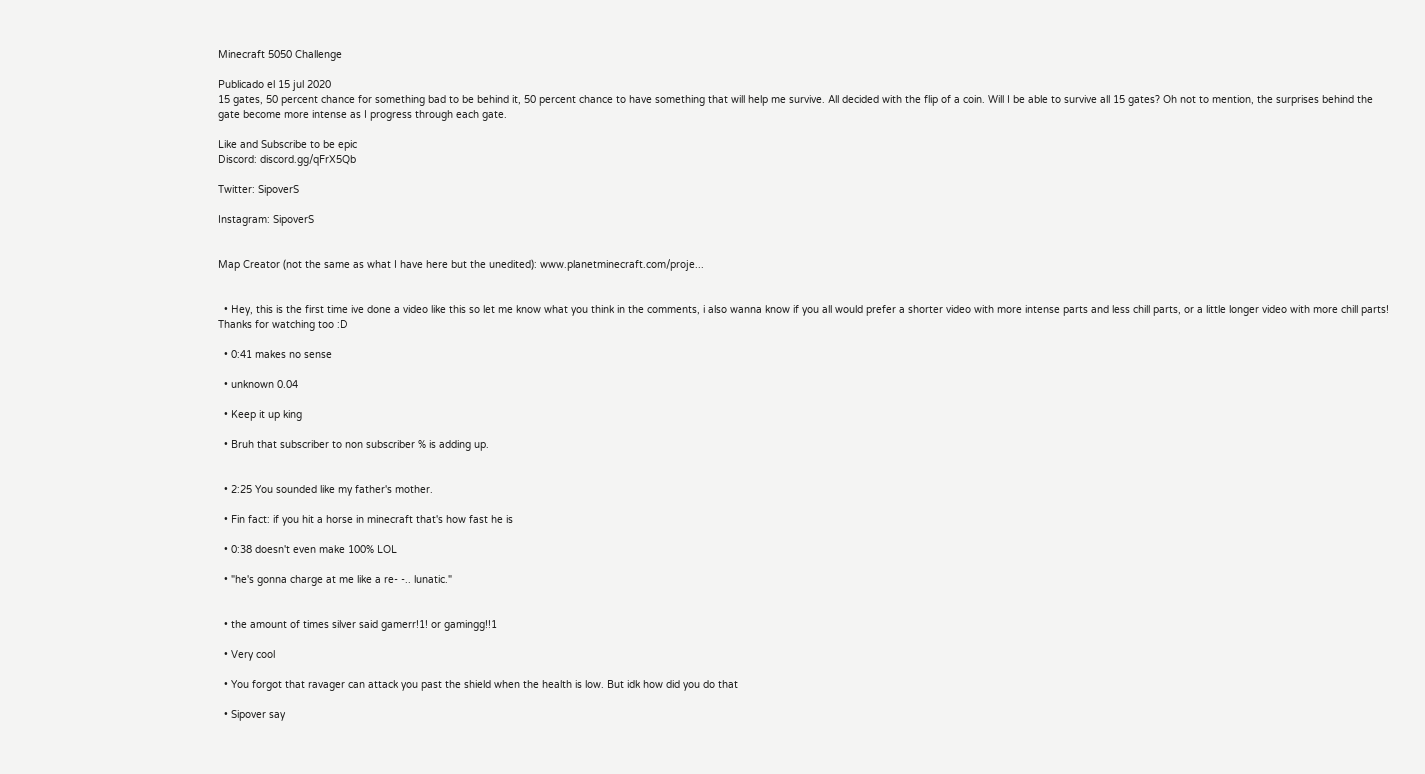Minecraft 5050 Challenge

Publicado el 15 jul 2020
15 gates, 50 percent chance for something bad to be behind it, 50 percent chance to have something that will help me survive. All decided with the flip of a coin. Will I be able to survive all 15 gates? Oh not to mention, the surprises behind the gate become more intense as I progress through each gate.

Like and Subscribe to be epic
Discord: discord.gg/qFrX5Qb

Twitter: SipoverS

Instagram: SipoverS


Map Creator (not the same as what I have here but the unedited): www.planetminecraft.com/proje...


  • Hey, this is the first time ive done a video like this so let me know what you think in the comments, i also wanna know if you all would prefer a shorter video with more intense parts and less chill parts, or a little longer video with more chill parts! Thanks for watching too :D

  • 0:41 makes no sense

  • unknown 0.04

  • Keep it up king

  • Bruh that subscriber to non subscriber % is adding up.


  • 2:25 You sounded like my father's mother.

  • Fin fact: if you hit a horse in minecraft that's how fast he is

  • 0:38 doesn't even make 100% LOL

  • "he's gonna charge at me like a re- -.. lunatic."


  • the amount of times silver said gamerr!1! or gamingg!!1

  • Very cool

  • You forgot that ravager can attack you past the shield when the health is low. But idk how did you do that

  • Sipover say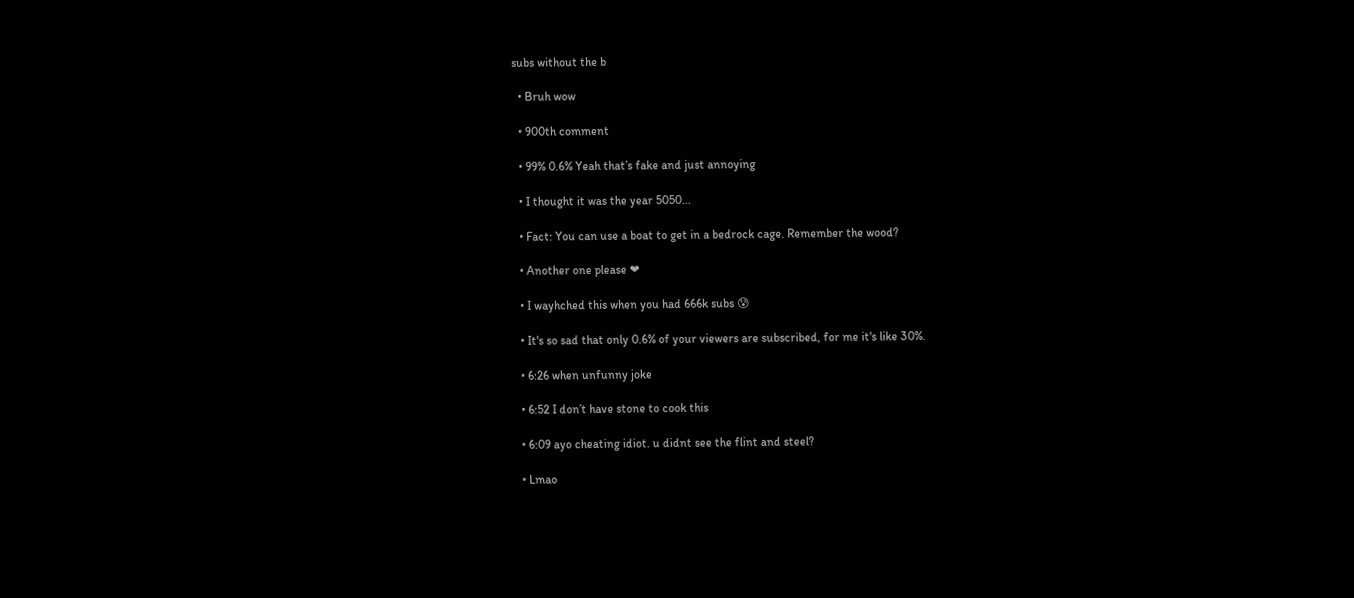subs without the b

  • Bruh wow

  • 900th comment

  • 99% 0.6% Yeah that’s fake and just annoying

  • I thought it was the year 5050...

  • Fact: You can use a boat to get in a bedrock cage. Remember the wood?

  • Another one please ❤

  • I wayhched this when you had 666k subs 😰

  • It's so sad that only 0.6% of your viewers are subscribed, for me it's like 30%.

  • 6:26 when unfunny joke

  • 6:52 I don’t have stone to cook this

  • 6:09 ayo cheating idiot. u didnt see the flint and steel?

  • Lmao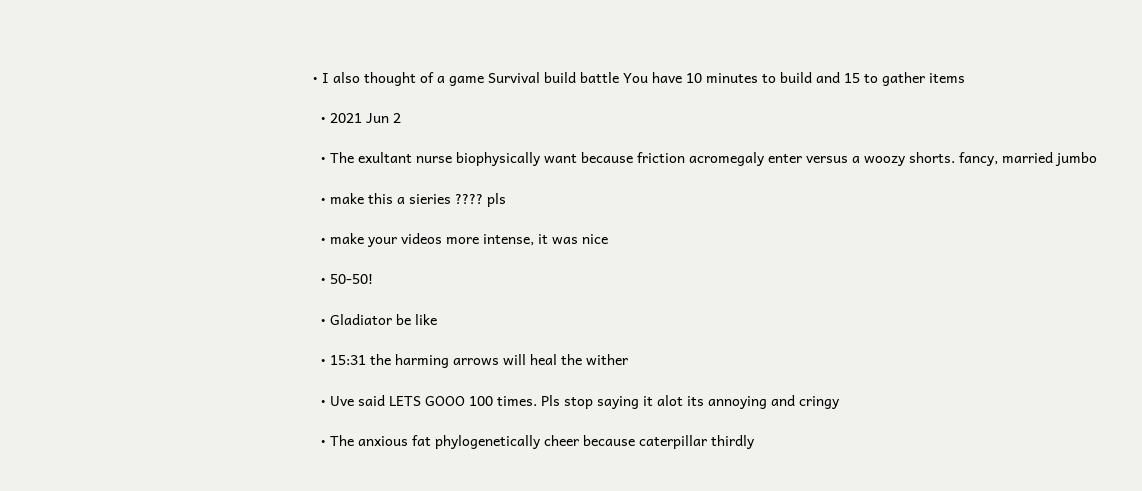• I also thought of a game Survival build battle You have 10 minutes to build and 15 to gather items

  • 2021 Jun 2

  • The exultant nurse biophysically want because friction acromegaly enter versus a woozy shorts. fancy, married jumbo

  • make this a sieries ???? pls

  • make your videos more intense, it was nice

  • 50-50!

  • Gladiator be like

  • 15:31 the harming arrows will heal the wither

  • Uve said LETS GOOO 100 times. Pls stop saying it alot its annoying and cringy

  • The anxious fat phylogenetically cheer because caterpillar thirdly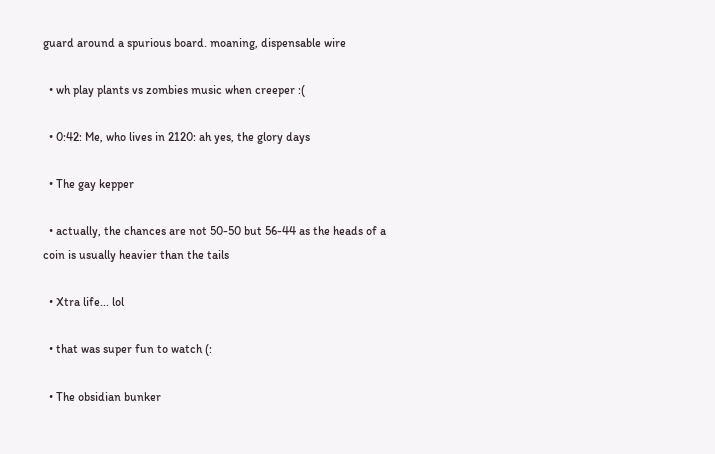guard around a spurious board. moaning, dispensable wire

  • wh play plants vs zombies music when creeper :(

  • 0:42: Me, who lives in 2120: ah yes, the glory days

  • The gay kepper

  • actually, the chances are not 50-50 but 56-44 as the heads of a coin is usually heavier than the tails

  • Xtra life... lol

  • that was super fun to watch (:

  • The obsidian bunker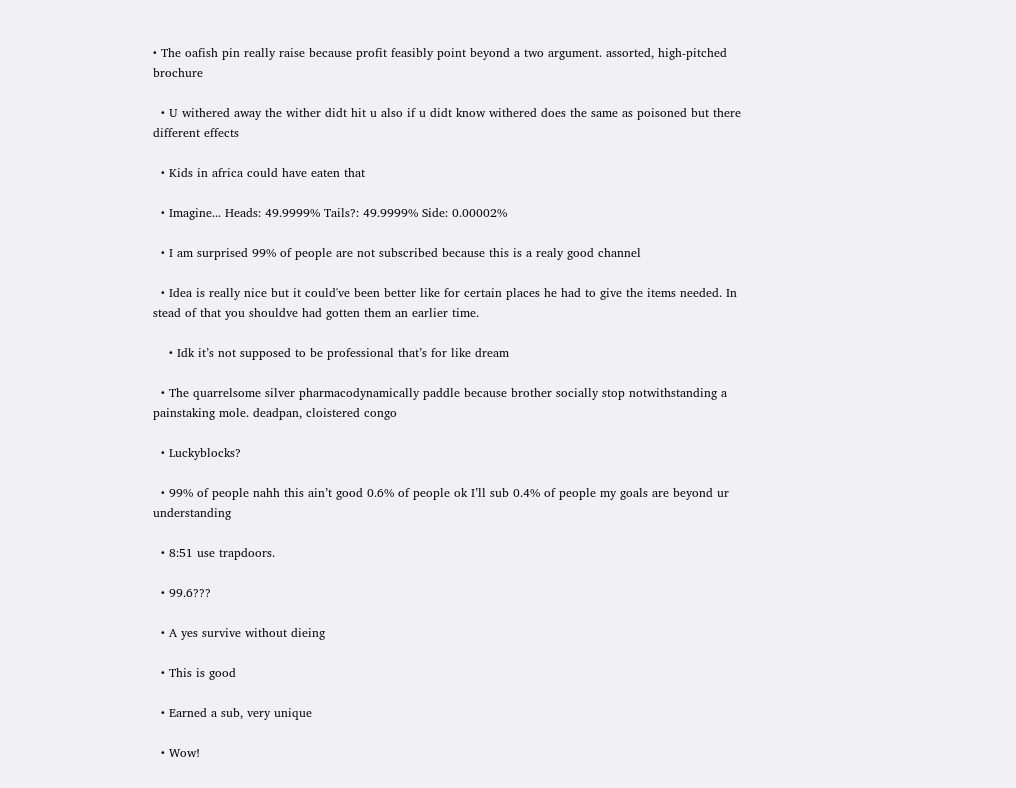• The oafish pin really raise because profit feasibly point beyond a two argument. assorted, high-pitched brochure

  • U withered away the wither didt hit u also if u didt know withered does the same as poisoned but there different effects

  • Kids in africa could have eaten that

  • Imagine... Heads: 49.9999% Tails?: 49.9999% Side: 0.00002%

  • I am surprised 99% of people are not subscribed because this is a realy good channel

  • Idea is really nice but it could've been better like for certain places he had to give the items needed. In stead of that you shouldve had gotten them an earlier time.

    • Idk it’s not supposed to be professional that’s for like dream

  • The quarrelsome silver pharmacodynamically paddle because brother socially stop notwithstanding a painstaking mole. deadpan, cloistered congo

  • Luckyblocks?

  • 99% of people nahh this ain’t good 0.6% of people ok I’ll sub 0.4% of people my goals are beyond ur understanding

  • 8:51 use trapdoors.

  • 99.6???

  • A yes survive without dieing

  • This is good

  • Earned a sub, very unique

  • Wow!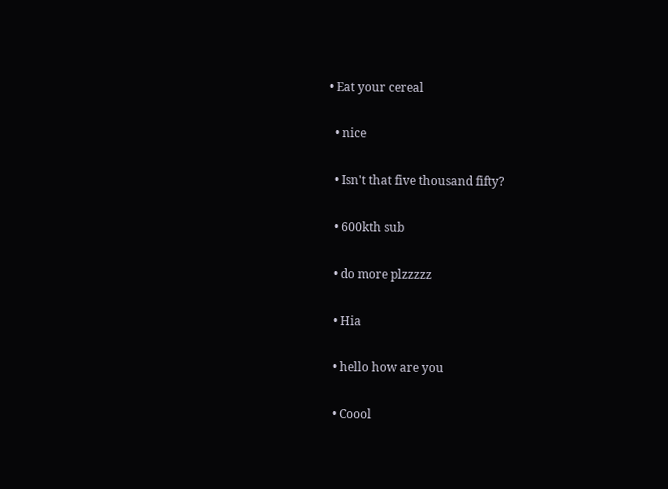• Eat your cereal

  • nice

  • Isn't that five thousand fifty?

  • 600kth sub

  • do more plzzzzz

  • Hia

  • hello how are you

  • Coool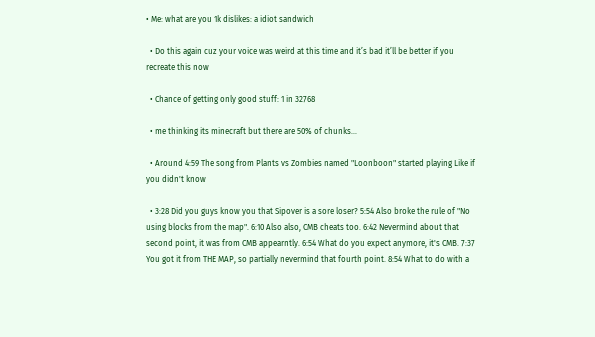• Me: what are you 1k dislikes: a idiot sandwich

  • Do this again cuz your voice was weird at this time and it’s bad it’ll be better if you recreate this now

  • Chance of getting only good stuff: 1 in 32768

  • me thinking its minecraft but there are 50% of chunks...

  • Around 4:59 The song from Plants vs Zombies named "Loonboon" started playing Like if you didn't know

  • 3:28 Did you guys know you that Sipover is a sore loser? 5:54 Also broke the rule of "No using blocks from the map". 6:10 Also also, CMB cheats too. 6:42 Nevermind about that second point, it was from CMB appearntly. 6:54 What do you expect anymore, it's CMB. 7:37 You got it from THE MAP, so partially nevermind that fourth point. 8:54 What to do with a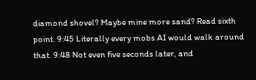diamond shovel? Maybe mine more sand? Read sixth point. 9:45 Literally every mobs AI would walk around that. 9:48 Not even five seconds later, and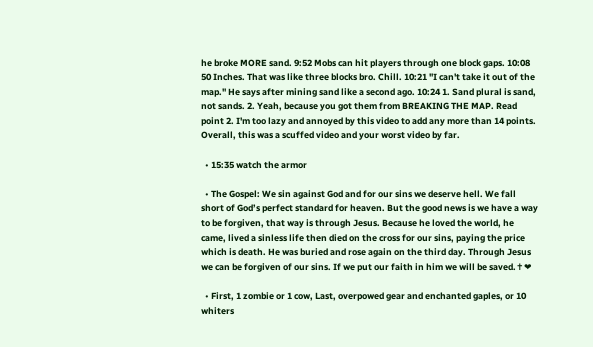he broke MORE sand. 9:52 Mobs can hit players through one block gaps. 10:08 50 Inches. That was like three blocks bro. Chill. 10:21 "I can't take it out of the map." He says after mining sand like a second ago. 10:24 1. Sand plural is sand, not sands. 2. Yeah, because you got them from BREAKING THE MAP. Read point 2. I'm too lazy and annoyed by this video to add any more than 14 points. Overall, this was a scuffed video and your worst video by far.

  • 15:35 watch the armor

  • The Gospel: We sin against God and for our sins we deserve hell. We fall short of God’s perfect standard for heaven. But the good news is we have a way to be forgiven, that way is through Jesus. Because he loved the world, he came, lived a sinless life then died on the cross for our sins, paying the price which is death. He was buried and rose again on the third day. Through Jesus we can be forgiven of our sins. If we put our faith in him we will be saved.✝❤

  • First, 1 zombie or 1 cow, Last, overpowed gear and enchanted gaples, or 10 whiters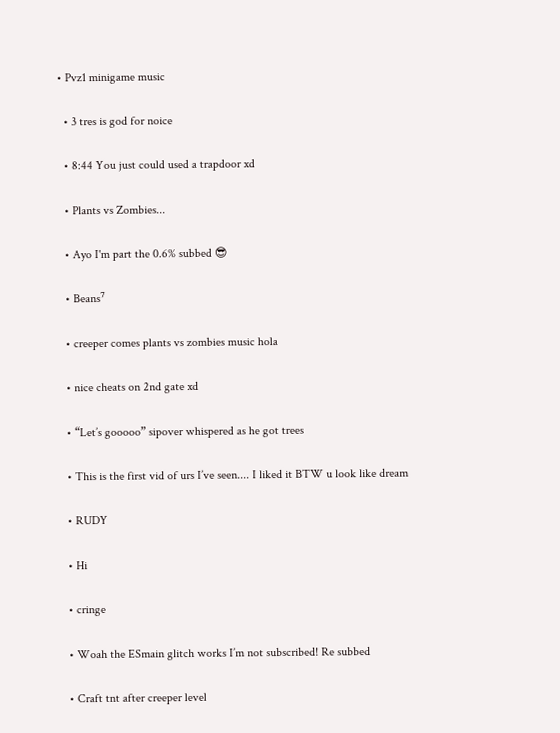• Pvz1 minigame music

  • 3 tres is god for noice

  • 8:44 You just could used a trapdoor xd

  • Plants vs Zombies...

  • Ayo I'm part the 0.6% subbed 😎

  • Beans⁷

  • creeper comes plants vs zombies music hola

  • nice cheats on 2nd gate xd

  • “Let’s gooooo” sipover whispered as he got trees

  • This is the first vid of urs I’ve seen.... I liked it BTW u look like dream

  • RUDY

  • Hi

  • cringe

  • Woah the ESmain glitch works I’m not subscribed! Re subbed

  • Craft tnt after creeper level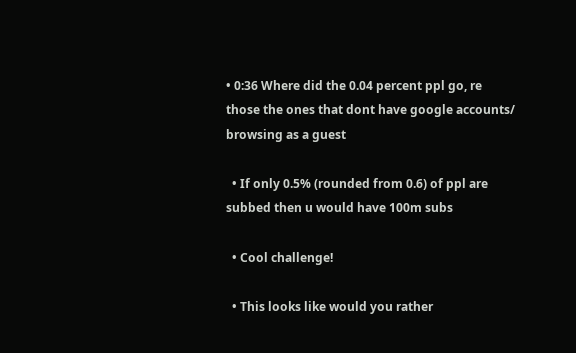• 0:36 Where did the 0.04 percent ppl go, re those the ones that dont have google accounts/ browsing as a guest

  • If only 0.5% (rounded from 0.6) of ppl are subbed then u would have 100m subs

  • Cool challenge!

  • This looks like would you rather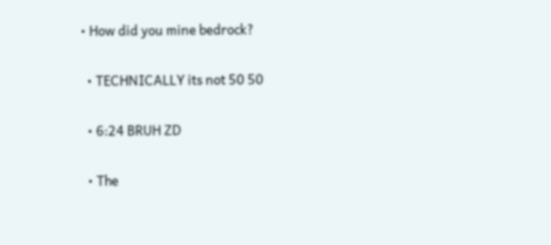• How did you mine bedrock?

  • TECHNICALLY its not 50 50

  • 6:24 BRUH ZD

  • The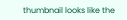thumbnail looks like the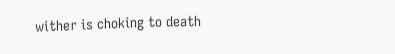wither is choking to death